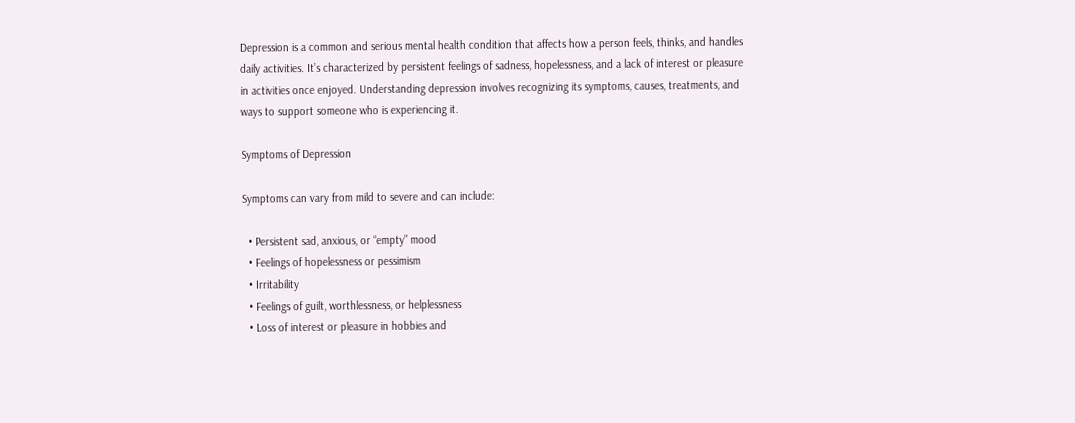Depression is a common and serious mental health condition that affects how a person feels, thinks, and handles daily activities. It’s characterized by persistent feelings of sadness, hopelessness, and a lack of interest or pleasure in activities once enjoyed. Understanding depression involves recognizing its symptoms, causes, treatments, and ways to support someone who is experiencing it.

Symptoms of Depression

Symptoms can vary from mild to severe and can include:

  • Persistent sad, anxious, or “empty” mood
  • Feelings of hopelessness or pessimism
  • Irritability
  • Feelings of guilt, worthlessness, or helplessness
  • Loss of interest or pleasure in hobbies and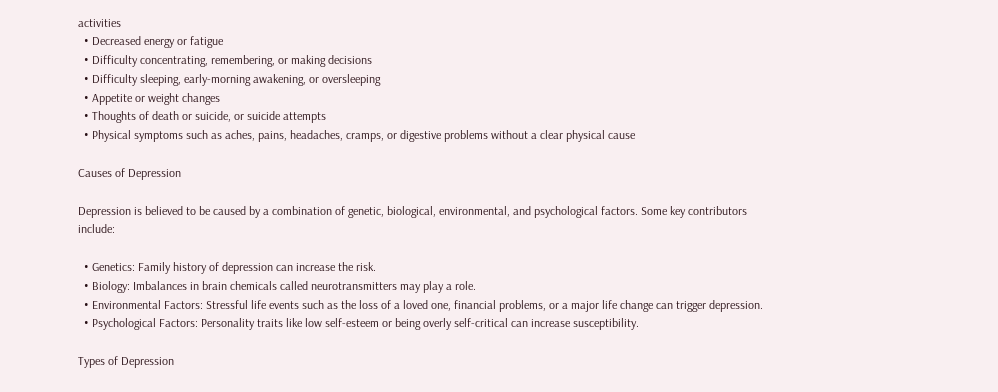activities
  • Decreased energy or fatigue
  • Difficulty concentrating, remembering, or making decisions
  • Difficulty sleeping, early-morning awakening, or oversleeping
  • Appetite or weight changes
  • Thoughts of death or suicide, or suicide attempts
  • Physical symptoms such as aches, pains, headaches, cramps, or digestive problems without a clear physical cause

Causes of Depression

Depression is believed to be caused by a combination of genetic, biological, environmental, and psychological factors. Some key contributors include:

  • Genetics: Family history of depression can increase the risk.
  • Biology: Imbalances in brain chemicals called neurotransmitters may play a role.
  • Environmental Factors: Stressful life events such as the loss of a loved one, financial problems, or a major life change can trigger depression.
  • Psychological Factors: Personality traits like low self-esteem or being overly self-critical can increase susceptibility.

Types of Depression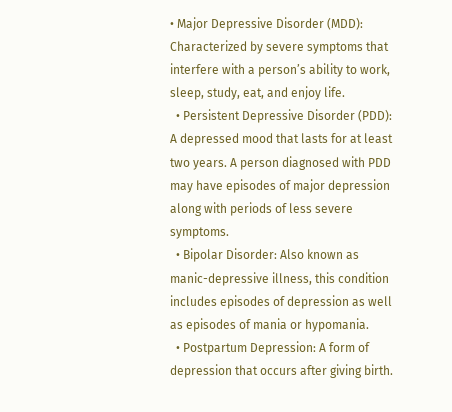• Major Depressive Disorder (MDD): Characterized by severe symptoms that interfere with a person’s ability to work, sleep, study, eat, and enjoy life.
  • Persistent Depressive Disorder (PDD): A depressed mood that lasts for at least two years. A person diagnosed with PDD may have episodes of major depression along with periods of less severe symptoms.
  • Bipolar Disorder: Also known as manic-depressive illness, this condition includes episodes of depression as well as episodes of mania or hypomania.
  • Postpartum Depression: A form of depression that occurs after giving birth.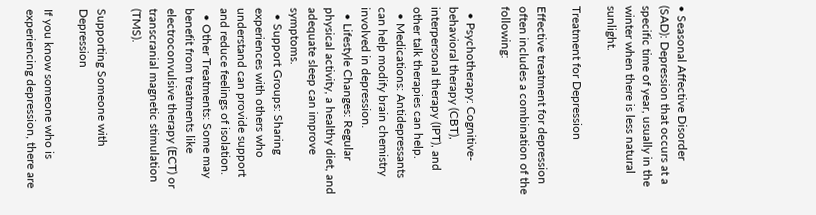• Seasonal Affective Disorder (SAD): Depression that occurs at a specific time of year, usually in the winter when there is less natural sunlight.

Treatment for Depression

Effective treatment for depression often includes a combination of the following:

  • Psychotherapy: Cognitive-behavioral therapy (CBT), interpersonal therapy (IPT), and other talk therapies can help.
  • Medications: Antidepressants can help modify brain chemistry involved in depression.
  • Lifestyle Changes: Regular physical activity, a healthy diet, and adequate sleep can improve symptoms.
  • Support Groups: Sharing experiences with others who understand can provide support and reduce feelings of isolation.
  • Other Treatments: Some may benefit from treatments like electroconvulsive therapy (ECT) or transcranial magnetic stimulation (TMS).

Supporting Someone with Depression

If you know someone who is experiencing depression, there are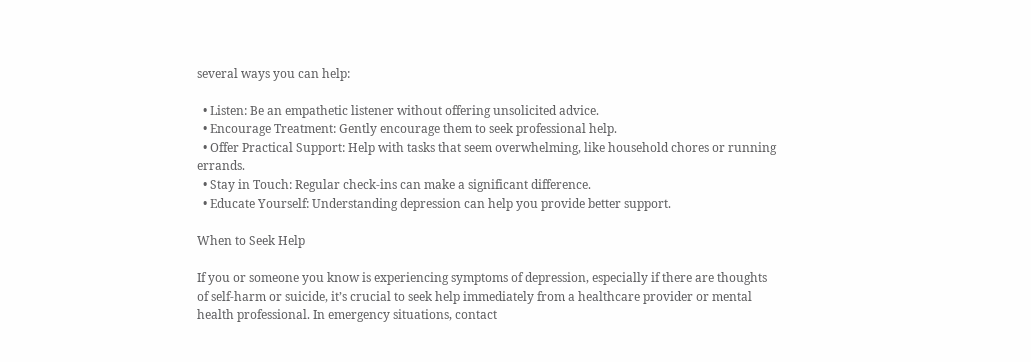several ways you can help:

  • Listen: Be an empathetic listener without offering unsolicited advice.
  • Encourage Treatment: Gently encourage them to seek professional help.
  • Offer Practical Support: Help with tasks that seem overwhelming, like household chores or running errands.
  • Stay in Touch: Regular check-ins can make a significant difference.
  • Educate Yourself: Understanding depression can help you provide better support.

When to Seek Help

If you or someone you know is experiencing symptoms of depression, especially if there are thoughts of self-harm or suicide, it’s crucial to seek help immediately from a healthcare provider or mental health professional. In emergency situations, contact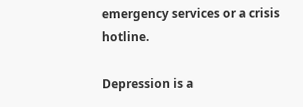emergency services or a crisis hotline.

Depression is a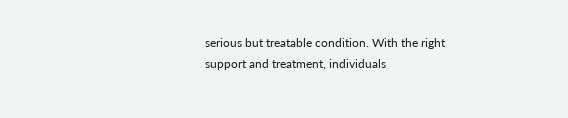serious but treatable condition. With the right support and treatment, individuals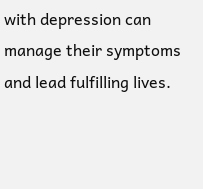with depression can manage their symptoms and lead fulfilling lives.